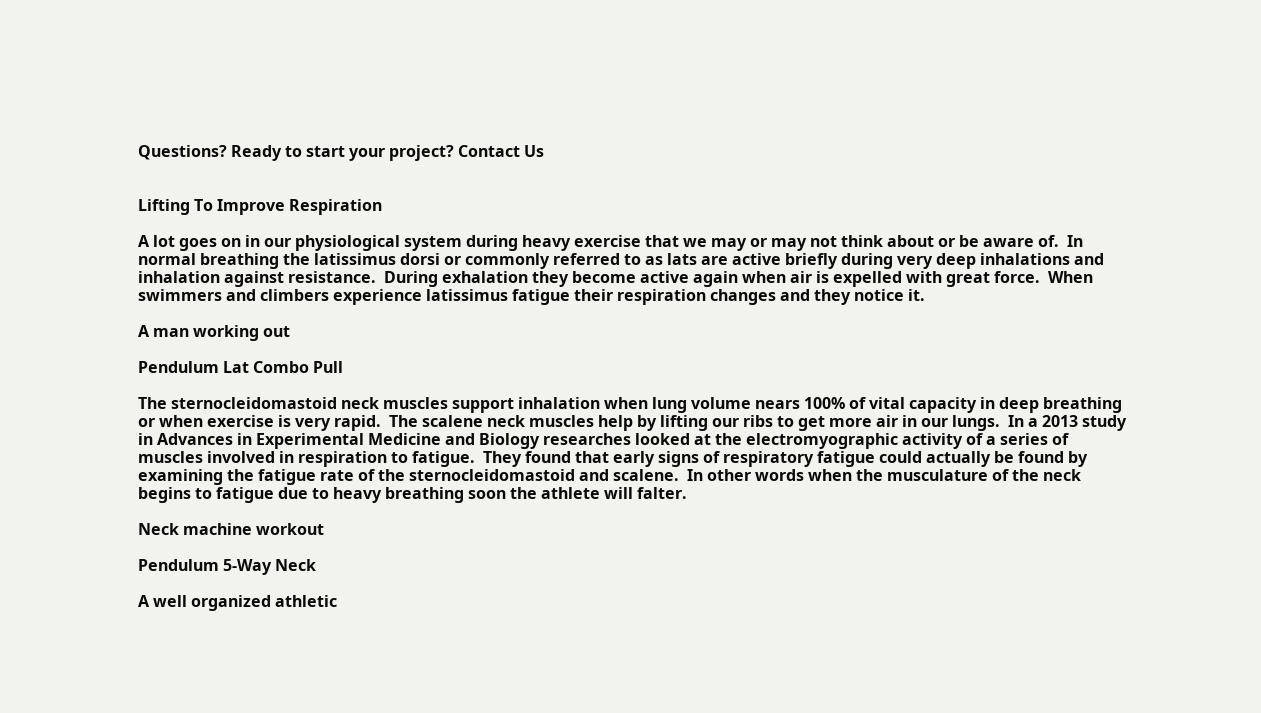Questions? Ready to start your project? Contact Us


Lifting To Improve Respiration

A lot goes on in our physiological system during heavy exercise that we may or may not think about or be aware of.  In normal breathing the latissimus dorsi or commonly referred to as lats are active briefly during very deep inhalations and inhalation against resistance.  During exhalation they become active again when air is expelled with great force.  When swimmers and climbers experience latissimus fatigue their respiration changes and they notice it.

A man working out

Pendulum Lat Combo Pull

The sternocleidomastoid neck muscles support inhalation when lung volume nears 100% of vital capacity in deep breathing or when exercise is very rapid.  The scalene neck muscles help by lifting our ribs to get more air in our lungs.  In a 2013 study in Advances in Experimental Medicine and Biology researches looked at the electromyographic activity of a series of muscles involved in respiration to fatigue.  They found that early signs of respiratory fatigue could actually be found by examining the fatigue rate of the sternocleidomastoid and scalene.  In other words when the musculature of the neck begins to fatigue due to heavy breathing soon the athlete will falter.

Neck machine workout

Pendulum 5-Way Neck

A well organized athletic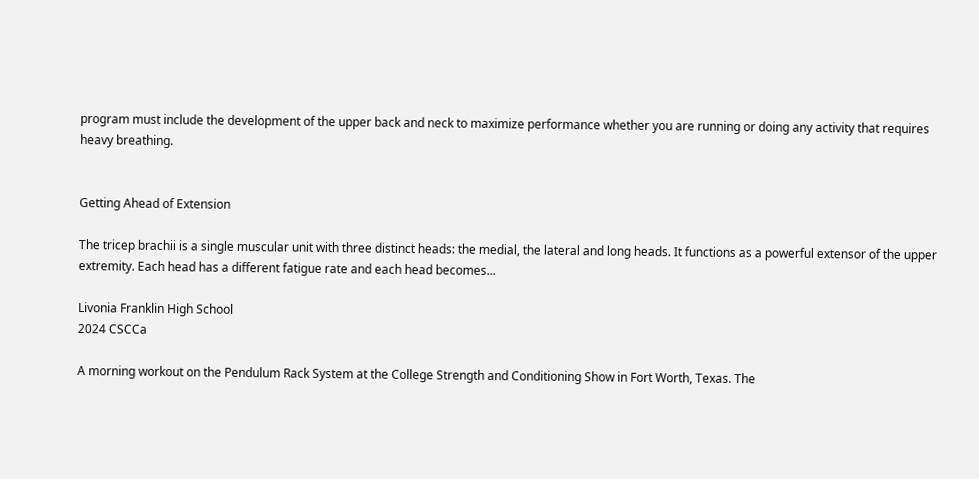program must include the development of the upper back and neck to maximize performance whether you are running or doing any activity that requires heavy breathing.


Getting Ahead of Extension

The tricep brachii is a single muscular unit with three distinct heads: the medial, the lateral and long heads. It functions as a powerful extensor of the upper extremity. Each head has a different fatigue rate and each head becomes...

Livonia Franklin High School
2024 CSCCa

A morning workout on the Pendulum Rack System at the College Strength and Conditioning Show in Fort Worth, Texas. The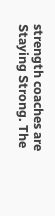strength coaches are Staying Strong. The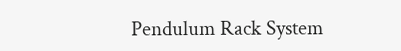Pendulum Rack System